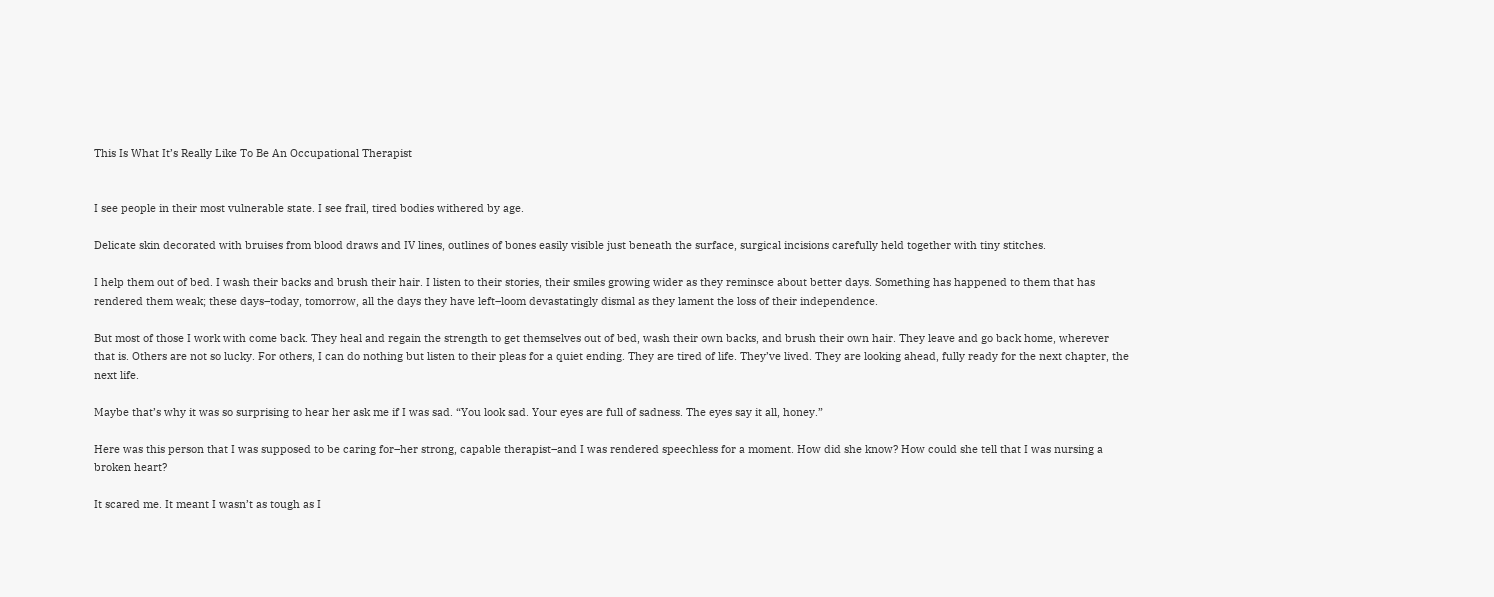This Is What It’s Really Like To Be An Occupational Therapist


I see people in their most vulnerable state. I see frail, tired bodies withered by age.

Delicate skin decorated with bruises from blood draws and IV lines, outlines of bones easily visible just beneath the surface, surgical incisions carefully held together with tiny stitches.

I help them out of bed. I wash their backs and brush their hair. I listen to their stories, their smiles growing wider as they reminsce about better days. Something has happened to them that has rendered them weak; these days–today, tomorrow, all the days they have left–loom devastatingly dismal as they lament the loss of their independence.

But most of those I work with come back. They heal and regain the strength to get themselves out of bed, wash their own backs, and brush their own hair. They leave and go back home, wherever that is. Others are not so lucky. For others, I can do nothing but listen to their pleas for a quiet ending. They are tired of life. They’ve lived. They are looking ahead, fully ready for the next chapter, the next life.

Maybe that’s why it was so surprising to hear her ask me if I was sad. “You look sad. Your eyes are full of sadness. The eyes say it all, honey.”

Here was this person that I was supposed to be caring for–her strong, capable therapist–and I was rendered speechless for a moment. How did she know? How could she tell that I was nursing a broken heart?

It scared me. It meant I wasn’t as tough as I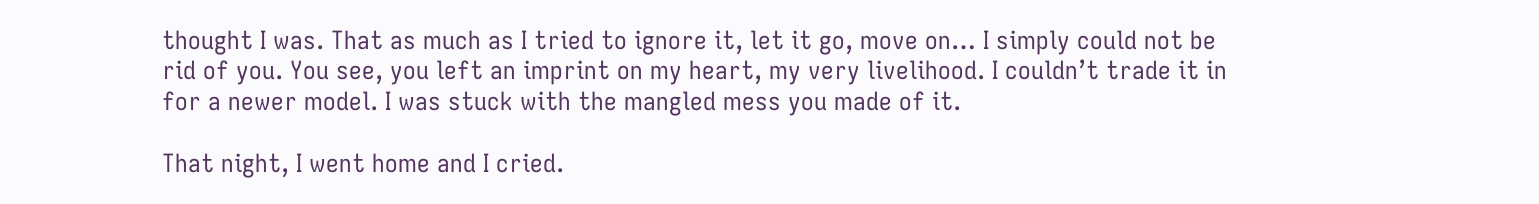thought I was. That as much as I tried to ignore it, let it go, move on… I simply could not be rid of you. You see, you left an imprint on my heart, my very livelihood. I couldn’t trade it in for a newer model. I was stuck with the mangled mess you made of it.

That night, I went home and I cried.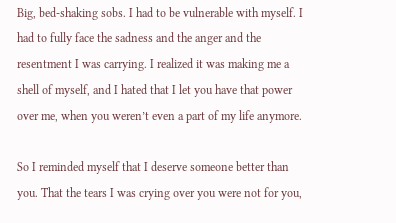Big, bed-shaking sobs. I had to be vulnerable with myself. I had to fully face the sadness and the anger and the resentment I was carrying. I realized it was making me a shell of myself, and I hated that I let you have that power over me, when you weren’t even a part of my life anymore.

So I reminded myself that I deserve someone better than you. That the tears I was crying over you were not for you,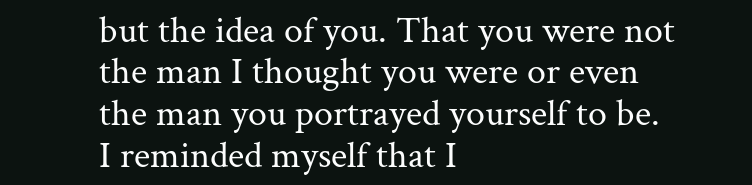but the idea of you. That you were not the man I thought you were or even the man you portrayed yourself to be. I reminded myself that I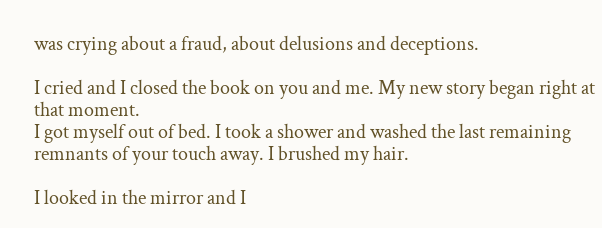was crying about a fraud, about delusions and deceptions.

I cried and I closed the book on you and me. My new story began right at that moment.
I got myself out of bed. I took a shower and washed the last remaining remnants of your touch away. I brushed my hair.

I looked in the mirror and I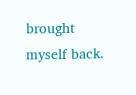brought myself back.